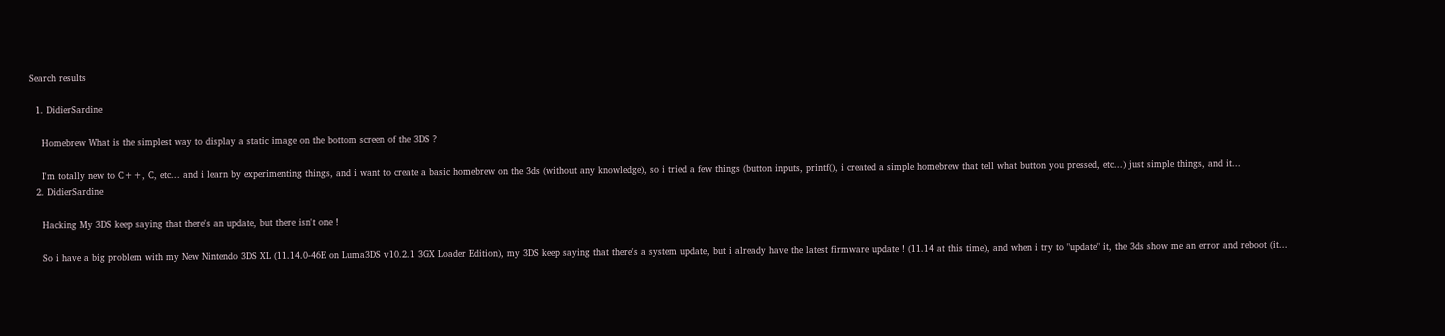Search results

  1. DidierSardine

    Homebrew What is the simplest way to display a static image on the bottom screen of the 3DS ?

    I'm totally new to C++, C, etc... and i learn by experimenting things, and i want to create a basic homebrew on the 3ds (without any knowledge), so i tried a few things (button inputs, printf(), i created a simple homebrew that tell what button you pressed, etc...) just simple things, and it...
  2. DidierSardine

    Hacking My 3DS keep saying that there's an update, but there isn't one !

    So i have a big problem with my New Nintendo 3DS XL (11.14.0-46E on Luma3DS v10.2.1 3GX Loader Edition), my 3DS keep saying that there's a system update, but i already have the latest firmware update ! (11.14 at this time), and when i try to "update" it, the 3ds show me an error and reboot (it...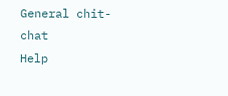General chit-chat
Help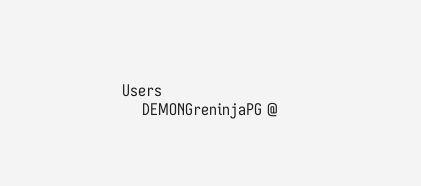Users
    DEMONGreninjaPG @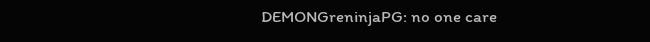DEMONGreninjaPG: no one care